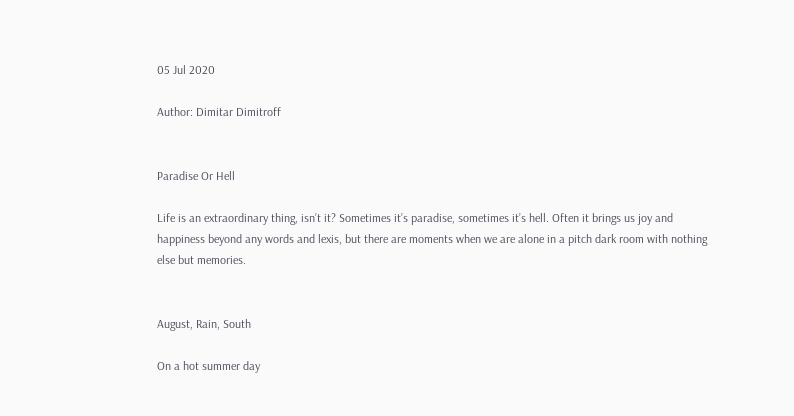05 Jul 2020

Author: Dimitar Dimitroff


Paradise Or Hell

Life is an extraordinary thing, isn’t it? Sometimes it’s paradise, sometimes it’s hell. Often it brings us joy and happiness beyond any words and lexis, but there are moments when we are alone in a pitch dark room with nothing else but memories.


August, Rain, South

On a hot summer day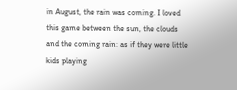in August, the rain was coming. I loved this game between the sun, the clouds and the coming rain: as if they were little kids playing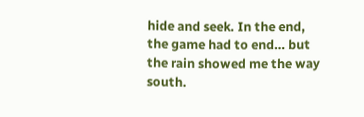hide and seek. In the end, the game had to end… but the rain showed me the way south.